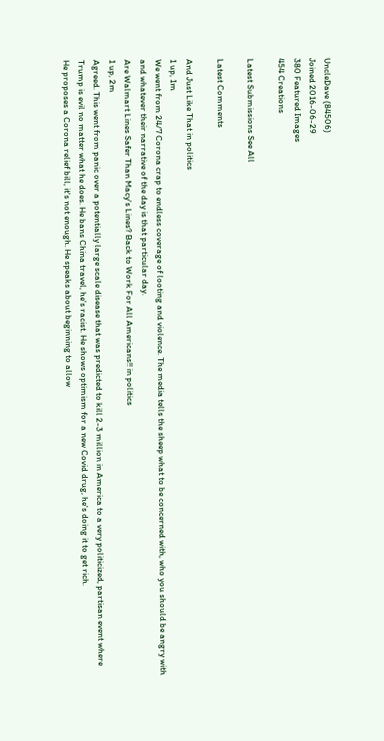UncleDave (84506)
Joined 2016-06-29
380 Featured Images
454 Creations

Latest Submissions See All

Latest Comments

And Just Like That in politics
1 up, 1m
We went from 24/7 Corona crap to endless coverage of looting and violence. The media tells the sheep what to be concerned with, who you should be angry with and whatever their narrative of the day is that particular day.
Are Walmart Lines Safer Than Macy's Lines? Back to Work For All Americans!! in politics
1 up, 2m
Agreed. This went from panic over a potentially large scale disease that was predicted to kill 2-3 million in America to a very politicized, partisan event where Trump is evil no matter what he does. He bans China travel, he's racist. He shows optimism for a new Covid drug, he's doing it to get rich.
He proposes a Corona relief bill, it's not enough. He speaks about beginning to allow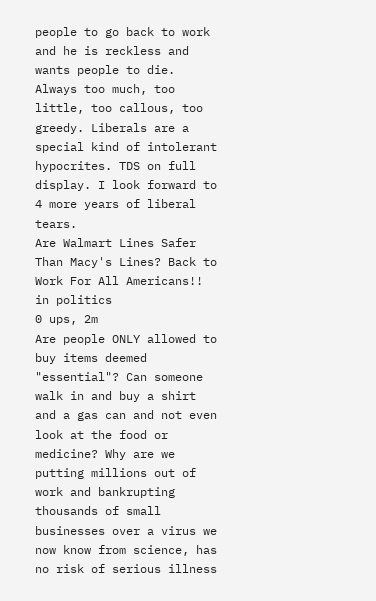people to go back to work and he is reckless and wants people to die. Always too much, too little, too callous, too greedy. Liberals are a special kind of intolerant hypocrites. TDS on full display. I look forward to 4 more years of liberal tears.
Are Walmart Lines Safer Than Macy's Lines? Back to Work For All Americans!! in politics
0 ups, 2m
Are people ONLY allowed to buy items deemed "essential"? Can someone walk in and buy a shirt and a gas can and not even look at the food or medicine? Why are we putting millions out of work and bankrupting thousands of small businesses over a virus we now know from science, has no risk of serious illness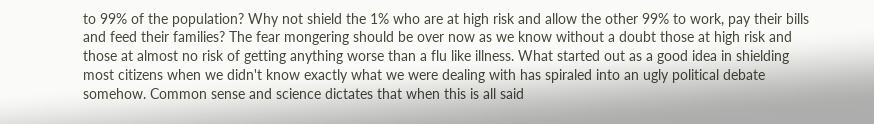to 99% of the population? Why not shield the 1% who are at high risk and allow the other 99% to work, pay their bills and feed their families? The fear mongering should be over now as we know without a doubt those at high risk and those at almost no risk of getting anything worse than a flu like illness. What started out as a good idea in shielding most citizens when we didn't know exactly what we were dealing with has spiraled into an ugly political debate somehow. Common sense and science dictates that when this is all said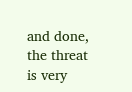and done, the threat is very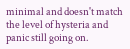minimal and doesn't match the level of hysteria and panic still going on.